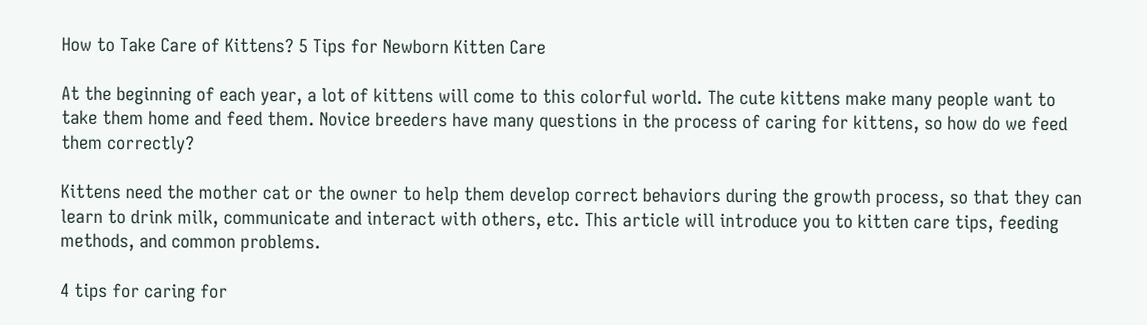How to Take Care of Kittens? 5 Tips for Newborn Kitten Care

At the beginning of each year, a lot of kittens will come to this colorful world. The cute kittens make many people want to take them home and feed them. Novice breeders have many questions in the process of caring for kittens, so how do we feed them correctly?

Kittens need the mother cat or the owner to help them develop correct behaviors during the growth process, so that they can learn to drink milk, communicate and interact with others, etc. This article will introduce you to kitten care tips, feeding methods, and common problems.

4 tips for caring for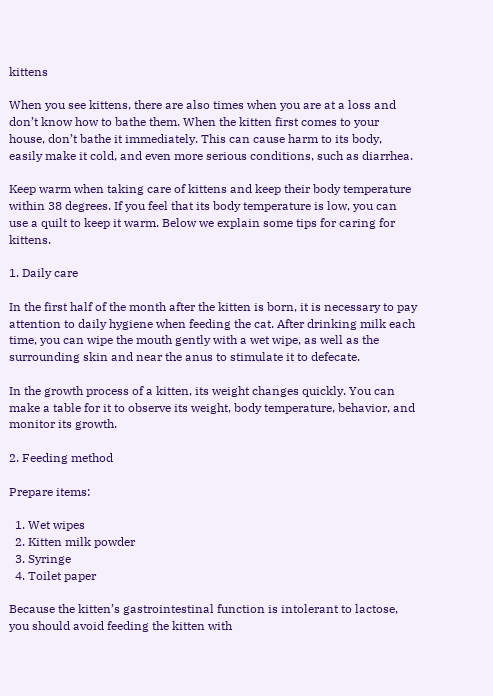kittens

When you see kittens, there are also times when you are at a loss and don’t know how to bathe them. When the kitten first comes to your house, don’t bathe it immediately. This can cause harm to its body, easily make it cold, and even more serious conditions, such as diarrhea.

Keep warm when taking care of kittens and keep their body temperature within 38 degrees. If you feel that its body temperature is low, you can use a quilt to keep it warm. Below we explain some tips for caring for kittens.

1. Daily care

In the first half of the month after the kitten is born, it is necessary to pay attention to daily hygiene when feeding the cat. After drinking milk each time, you can wipe the mouth gently with a wet wipe, as well as the surrounding skin and near the anus to stimulate it to defecate.

In the growth process of a kitten, its weight changes quickly. You can make a table for it to observe its weight, body temperature, behavior, and monitor its growth.

2. Feeding method

Prepare items:

  1. Wet wipes
  2. Kitten milk powder
  3. Syringe
  4. Toilet paper

Because the kitten’s gastrointestinal function is intolerant to lactose, you should avoid feeding the kitten with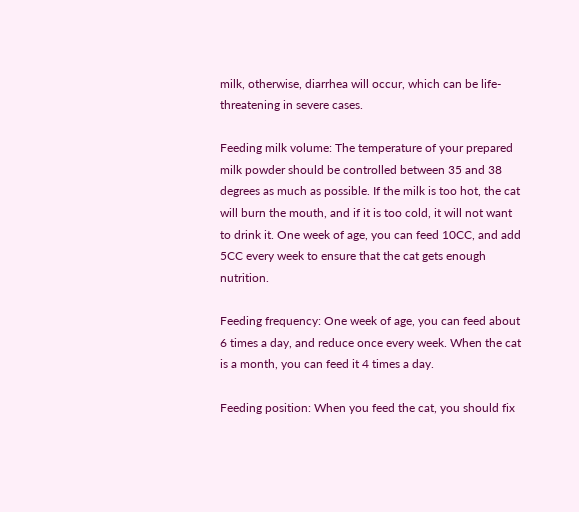milk, otherwise, diarrhea will occur, which can be life-threatening in severe cases.

Feeding milk volume: The temperature of your prepared milk powder should be controlled between 35 and 38 degrees as much as possible. If the milk is too hot, the cat will burn the mouth, and if it is too cold, it will not want to drink it. One week of age, you can feed 10CC, and add 5CC every week to ensure that the cat gets enough nutrition.

Feeding frequency: One week of age, you can feed about 6 times a day, and reduce once every week. When the cat is a month, you can feed it 4 times a day.

Feeding position: When you feed the cat, you should fix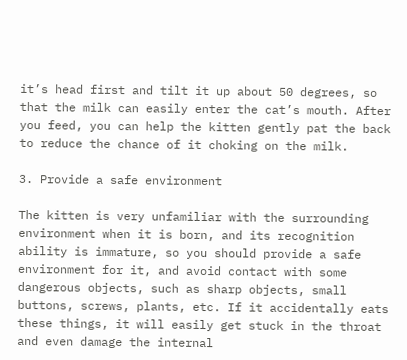it’s head first and tilt it up about 50 degrees, so that the milk can easily enter the cat’s mouth. After you feed, you can help the kitten gently pat the back to reduce the chance of it choking on the milk.

3. Provide a safe environment

The kitten is very unfamiliar with the surrounding environment when it is born, and its recognition ability is immature, so you should provide a safe environment for it, and avoid contact with some dangerous objects, such as sharp objects, small buttons, screws, plants, etc. If it accidentally eats these things, it will easily get stuck in the throat and even damage the internal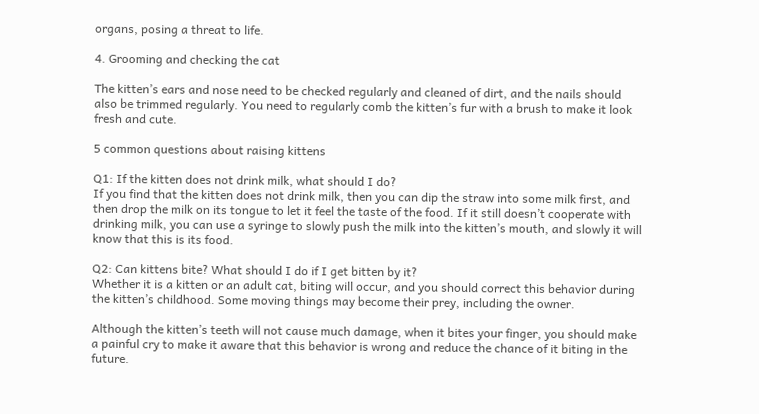organs, posing a threat to life.

4. Grooming and checking the cat

The kitten’s ears and nose need to be checked regularly and cleaned of dirt, and the nails should also be trimmed regularly. You need to regularly comb the kitten’s fur with a brush to make it look fresh and cute.

5 common questions about raising kittens

Q1: If the kitten does not drink milk, what should I do?
If you find that the kitten does not drink milk, then you can dip the straw into some milk first, and then drop the milk on its tongue to let it feel the taste of the food. If it still doesn’t cooperate with drinking milk, you can use a syringe to slowly push the milk into the kitten’s mouth, and slowly it will know that this is its food.

Q2: Can kittens bite? What should I do if I get bitten by it?
Whether it is a kitten or an adult cat, biting will occur, and you should correct this behavior during the kitten’s childhood. Some moving things may become their prey, including the owner.

Although the kitten’s teeth will not cause much damage, when it bites your finger, you should make a painful cry to make it aware that this behavior is wrong and reduce the chance of it biting in the future.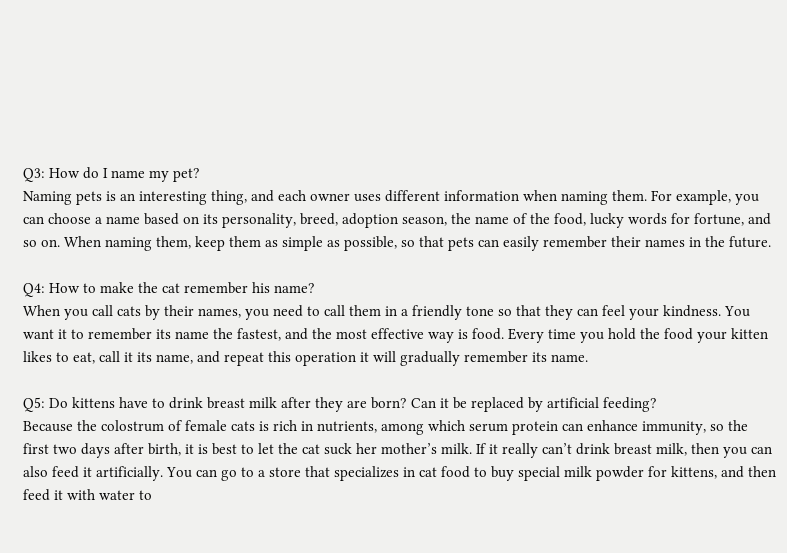Q3: How do I name my pet?
Naming pets is an interesting thing, and each owner uses different information when naming them. For example, you can choose a name based on its personality, breed, adoption season, the name of the food, lucky words for fortune, and so on. When naming them, keep them as simple as possible, so that pets can easily remember their names in the future.

Q4: How to make the cat remember his name?
When you call cats by their names, you need to call them in a friendly tone so that they can feel your kindness. You want it to remember its name the fastest, and the most effective way is food. Every time you hold the food your kitten likes to eat, call it its name, and repeat this operation it will gradually remember its name.

Q5: Do kittens have to drink breast milk after they are born? Can it be replaced by artificial feeding?
Because the colostrum of female cats is rich in nutrients, among which serum protein can enhance immunity, so the first two days after birth, it is best to let the cat suck her mother’s milk. If it really can’t drink breast milk, then you can also feed it artificially. You can go to a store that specializes in cat food to buy special milk powder for kittens, and then feed it with water to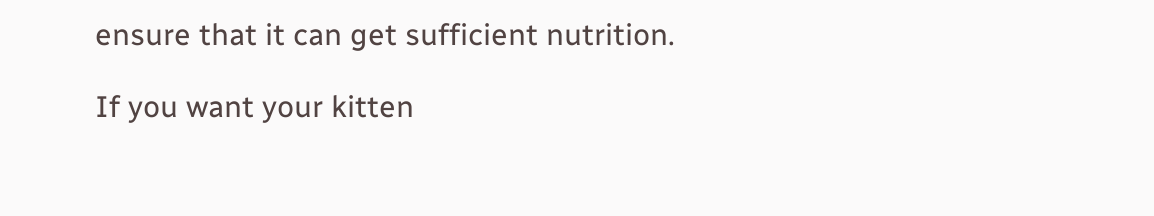ensure that it can get sufficient nutrition.

If you want your kitten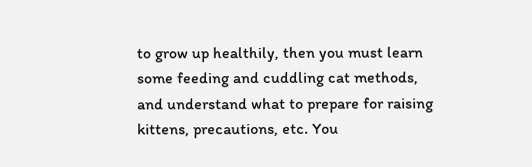to grow up healthily, then you must learn some feeding and cuddling cat methods, and understand what to prepare for raising kittens, precautions, etc. You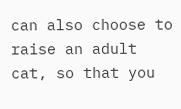can also choose to raise an adult cat, so that you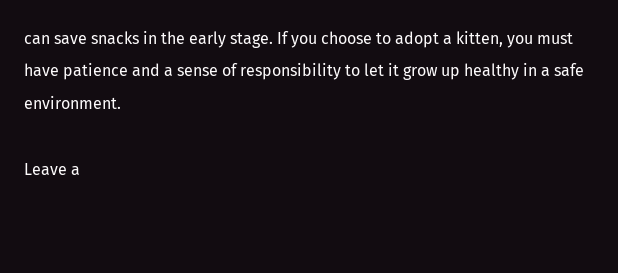can save snacks in the early stage. If you choose to adopt a kitten, you must have patience and a sense of responsibility to let it grow up healthy in a safe environment.

Leave a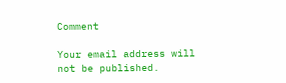Comment

Your email address will not be published.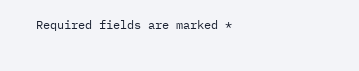Required fields are marked *